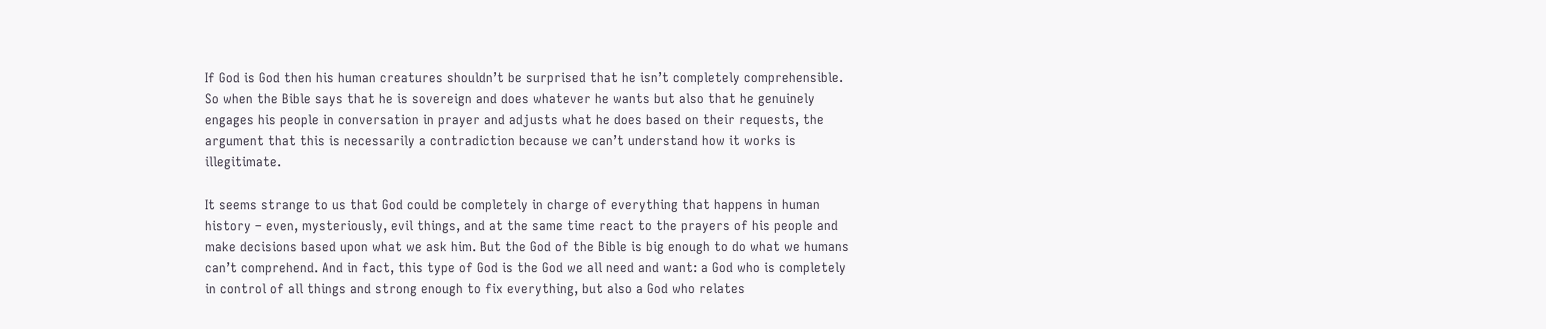If God is God then his human creatures shouldn’t be surprised that he isn’t completely comprehensible. So when the Bible says that he is sovereign and does whatever he wants but also that he genuinely engages his people in conversation in prayer and adjusts what he does based on their requests, the argument that this is necessarily a contradiction because we can’t understand how it works is illegitimate.

It seems strange to us that God could be completely in charge of everything that happens in human history – even, mysteriously, evil things, and at the same time react to the prayers of his people and make decisions based upon what we ask him. But the God of the Bible is big enough to do what we humans can’t comprehend. And in fact, this type of God is the God we all need and want: a God who is completely in control of all things and strong enough to fix everything, but also a God who relates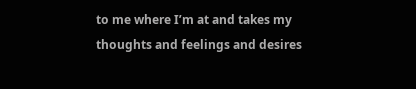to me where I’m at and takes my thoughts and feelings and desires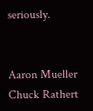seriously.


Aaron Mueller
Chuck Rathert